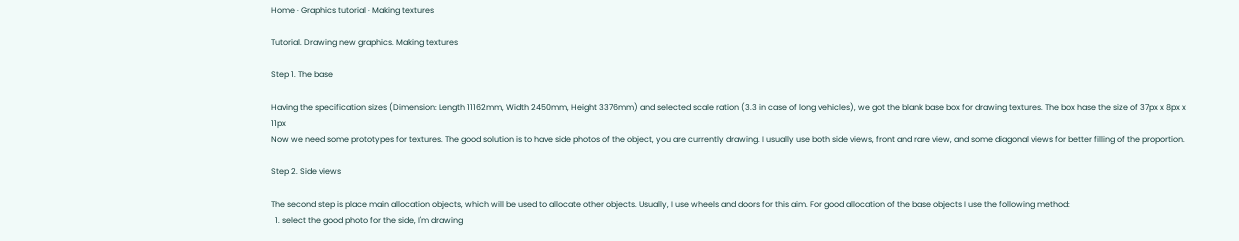Home · Graphics tutorial · Making textures

Tutorial. Drawing new graphics. Making textures

Step 1. The base

Having the specification sizes (Dimension: Length 11162mm, Width 2450mm, Height 3376mm) and selected scale ration (3.3 in case of long vehicles), we got the blank base box for drawing textures. The box hase the size of 37px x 8px x 11px
Now we need some prototypes for textures. The good solution is to have side photos of the object, you are currently drawing. I usually use both side views, front and rare view, and some diagonal views for better filling of the proportion.

Step 2. Side views

The second step is place main allocation objects, which will be used to allocate other objects. Usually, I use wheels and doors for this aim. For good allocation of the base objects I use the following method:
  1. select the good photo for the side, I'm drawing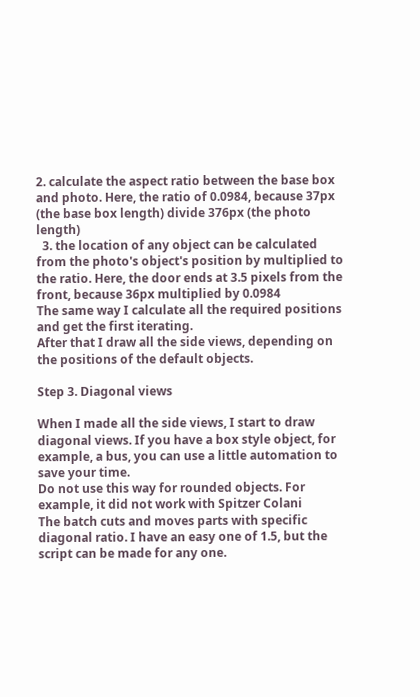2. calculate the aspect ratio between the base box and photo. Here, the ratio of 0.0984, because 37px (the base box length) divide 376px (the photo length)
  3. the location of any object can be calculated from the photo's object's position by multiplied to the ratio. Here, the door ends at 3.5 pixels from the front, because 36px multiplied by 0.0984
The same way I calculate all the required positions and get the first iterating.
After that I draw all the side views, depending on the positions of the default objects.

Step 3. Diagonal views

When I made all the side views, I start to draw diagonal views. If you have a box style object, for example, a bus, you can use a little automation to save your time.
Do not use this way for rounded objects. For example, it did not work with Spitzer Colani
The batch cuts and moves parts with specific diagonal ratio. I have an easy one of 1.5, but the script can be made for any one.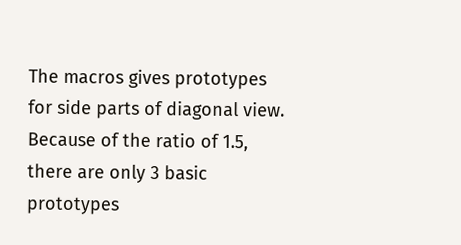The macros gives prototypes for side parts of diagonal view. Because of the ratio of 1.5, there are only 3 basic prototypes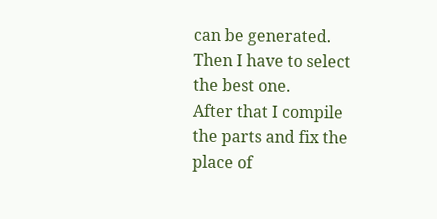can be generated. Then I have to select the best one.
After that I compile the parts and fix the place of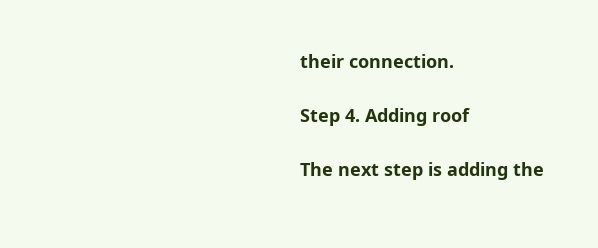their connection.

Step 4. Adding roof

The next step is adding the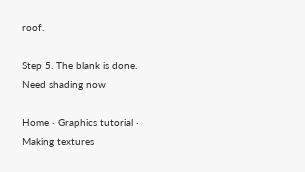roof.

Step 5. The blank is done. Need shading now

Home · Graphics tutorial · Making textures